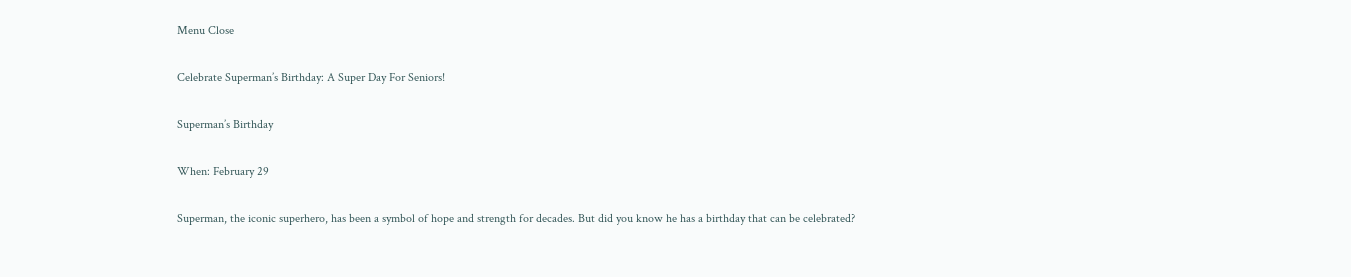Menu Close

Celebrate Superman’s Birthday: A Super Day For Seniors!

Superman’s Birthday

When: February 29

Superman, the iconic superhero, has been a symbol of hope and strength for decades. But did you know he has a birthday that can be celebrated?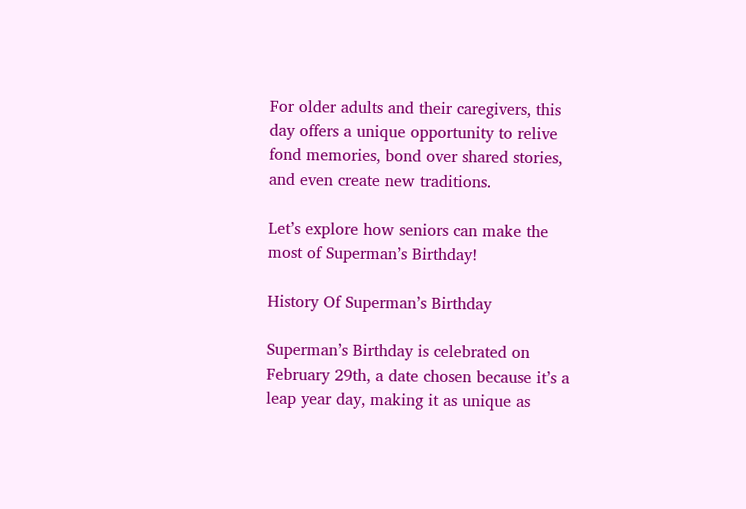For older adults and their caregivers, this day offers a unique opportunity to relive fond memories, bond over shared stories, and even create new traditions.

Let’s explore how seniors can make the most of Superman’s Birthday!

History Of Superman’s Birthday

Superman’s Birthday is celebrated on February 29th, a date chosen because it’s a leap year day, making it as unique as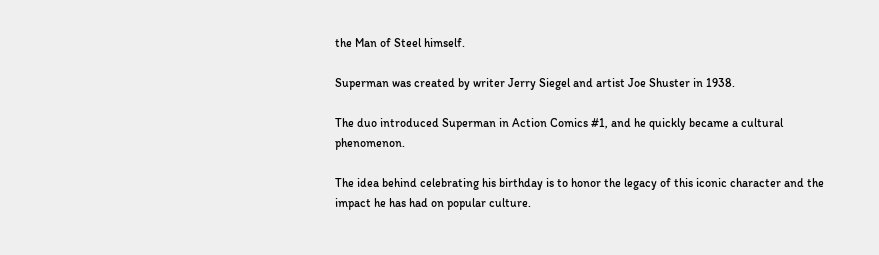the Man of Steel himself.

Superman was created by writer Jerry Siegel and artist Joe Shuster in 1938.

The duo introduced Superman in Action Comics #1, and he quickly became a cultural phenomenon.

The idea behind celebrating his birthday is to honor the legacy of this iconic character and the impact he has had on popular culture.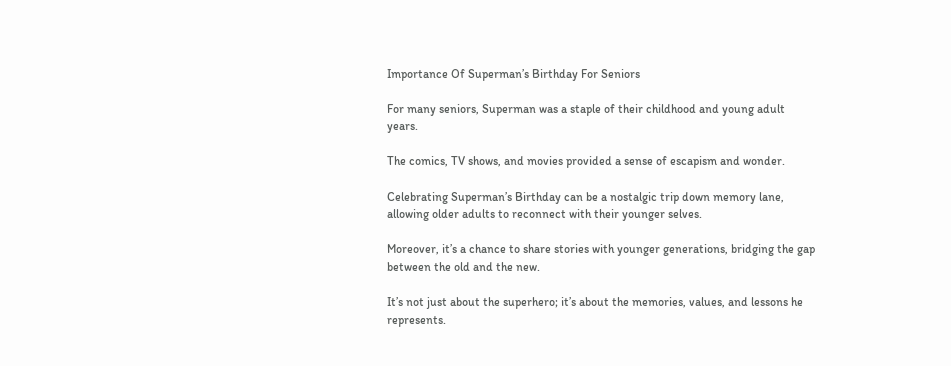Importance Of Superman’s Birthday For Seniors

For many seniors, Superman was a staple of their childhood and young adult years.

The comics, TV shows, and movies provided a sense of escapism and wonder.

Celebrating Superman’s Birthday can be a nostalgic trip down memory lane, allowing older adults to reconnect with their younger selves.

Moreover, it’s a chance to share stories with younger generations, bridging the gap between the old and the new.

It’s not just about the superhero; it’s about the memories, values, and lessons he represents.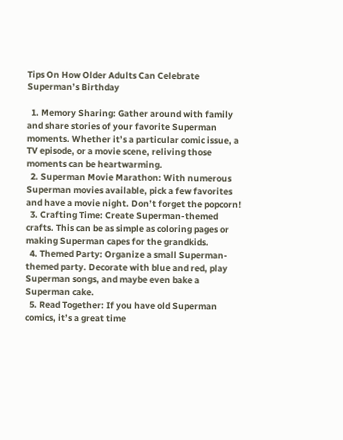Tips On How Older Adults Can Celebrate Superman’s Birthday

  1. Memory Sharing: Gather around with family and share stories of your favorite Superman moments. Whether it’s a particular comic issue, a TV episode, or a movie scene, reliving those moments can be heartwarming.
  2. Superman Movie Marathon: With numerous Superman movies available, pick a few favorites and have a movie night. Don’t forget the popcorn!
  3. Crafting Time: Create Superman-themed crafts. This can be as simple as coloring pages or making Superman capes for the grandkids.
  4. Themed Party: Organize a small Superman-themed party. Decorate with blue and red, play Superman songs, and maybe even bake a Superman cake.
  5. Read Together: If you have old Superman comics, it’s a great time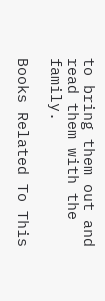to bring them out and read them with the family.

Books Related To This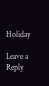Holiday

Leave a Reply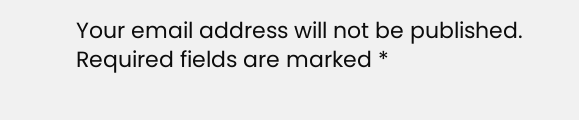Your email address will not be published. Required fields are marked *